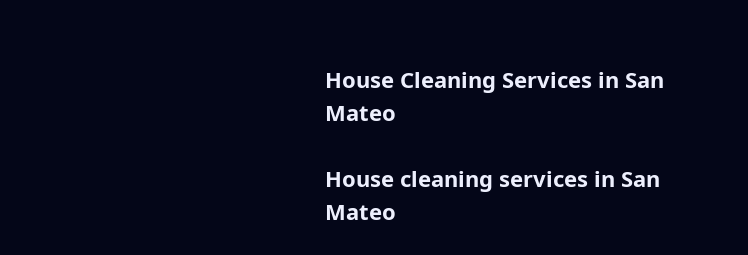House Cleaning Services in San Mateo

House cleaning services in San Mateo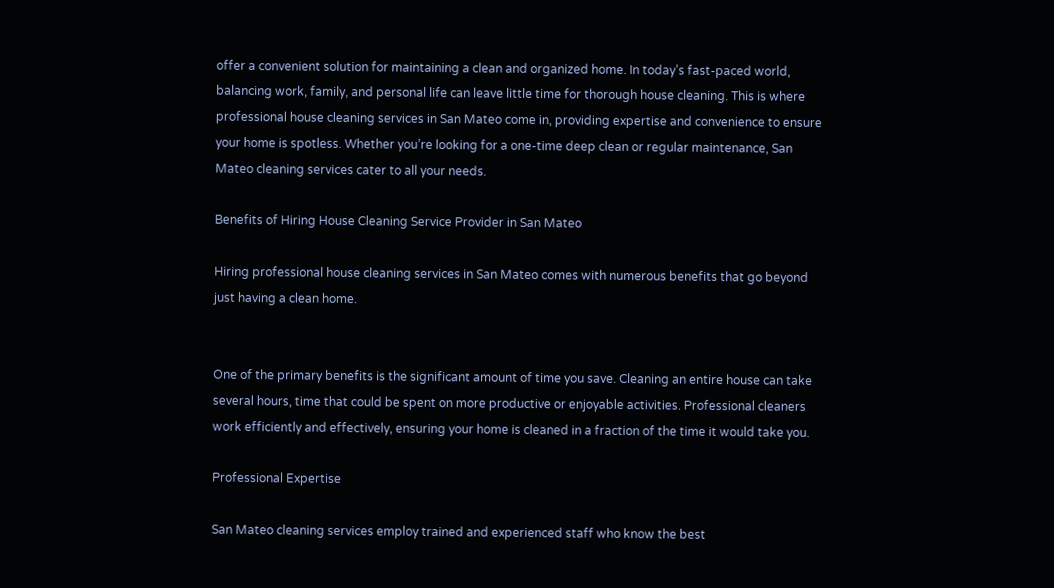offer a convenient solution for maintaining a clean and organized home. In today’s fast-paced world, balancing work, family, and personal life can leave little time for thorough house cleaning. This is where professional house cleaning services in San Mateo come in, providing expertise and convenience to ensure your home is spotless. Whether you’re looking for a one-time deep clean or regular maintenance, San Mateo cleaning services cater to all your needs.

Benefits of Hiring House Cleaning Service Provider in San Mateo

Hiring professional house cleaning services in San Mateo comes with numerous benefits that go beyond just having a clean home.


One of the primary benefits is the significant amount of time you save. Cleaning an entire house can take several hours, time that could be spent on more productive or enjoyable activities. Professional cleaners work efficiently and effectively, ensuring your home is cleaned in a fraction of the time it would take you.

Professional Expertise

San Mateo cleaning services employ trained and experienced staff who know the best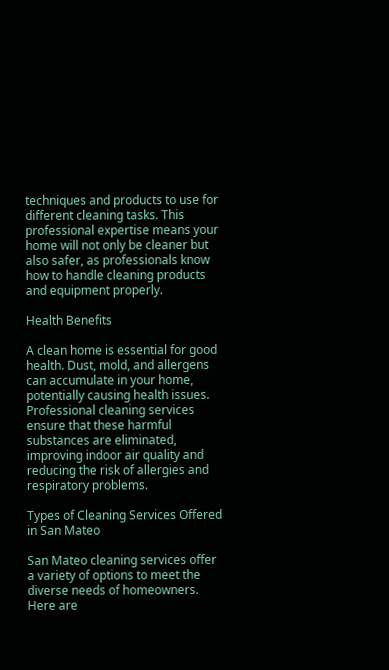techniques and products to use for different cleaning tasks. This professional expertise means your home will not only be cleaner but also safer, as professionals know how to handle cleaning products and equipment properly.

Health Benefits

A clean home is essential for good health. Dust, mold, and allergens can accumulate in your home, potentially causing health issues. Professional cleaning services ensure that these harmful substances are eliminated, improving indoor air quality and reducing the risk of allergies and respiratory problems.

Types of Cleaning Services Offered in San Mateo

San Mateo cleaning services offer a variety of options to meet the diverse needs of homeowners. Here are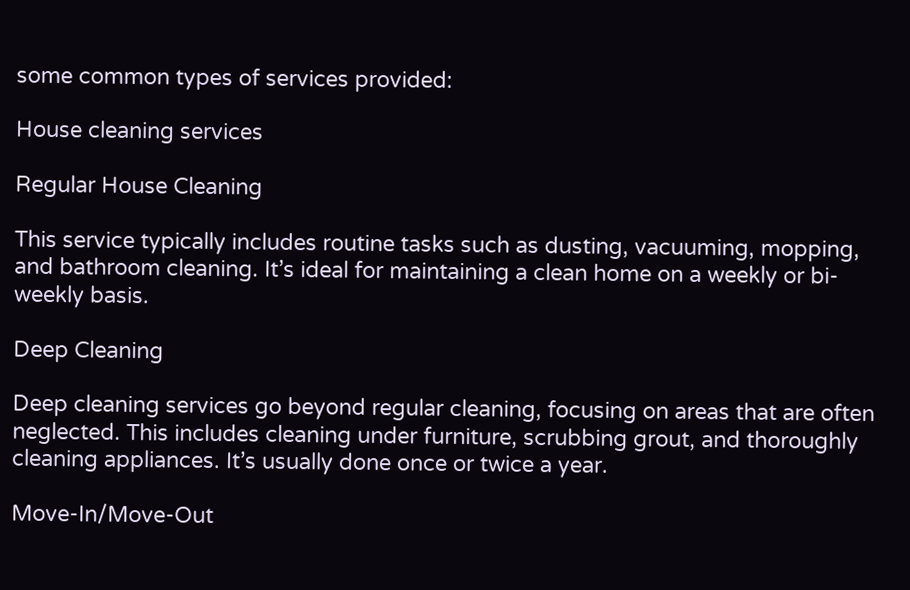some common types of services provided:

House cleaning services

Regular House Cleaning

This service typically includes routine tasks such as dusting, vacuuming, mopping, and bathroom cleaning. It’s ideal for maintaining a clean home on a weekly or bi-weekly basis.

Deep Cleaning

Deep cleaning services go beyond regular cleaning, focusing on areas that are often neglected. This includes cleaning under furniture, scrubbing grout, and thoroughly cleaning appliances. It’s usually done once or twice a year.

Move-In/Move-Out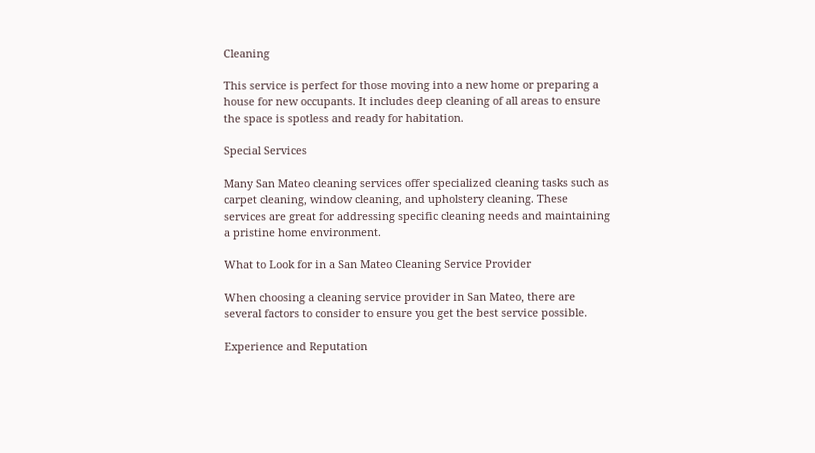Cleaning

This service is perfect for those moving into a new home or preparing a house for new occupants. It includes deep cleaning of all areas to ensure the space is spotless and ready for habitation.

Special Services

Many San Mateo cleaning services offer specialized cleaning tasks such as carpet cleaning, window cleaning, and upholstery cleaning. These services are great for addressing specific cleaning needs and maintaining a pristine home environment.

What to Look for in a San Mateo Cleaning Service Provider

When choosing a cleaning service provider in San Mateo, there are several factors to consider to ensure you get the best service possible.

Experience and Reputation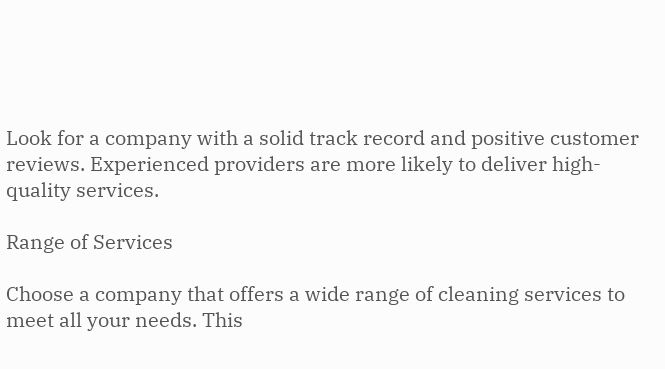Look for a company with a solid track record and positive customer reviews. Experienced providers are more likely to deliver high-quality services.

Range of Services

Choose a company that offers a wide range of cleaning services to meet all your needs. This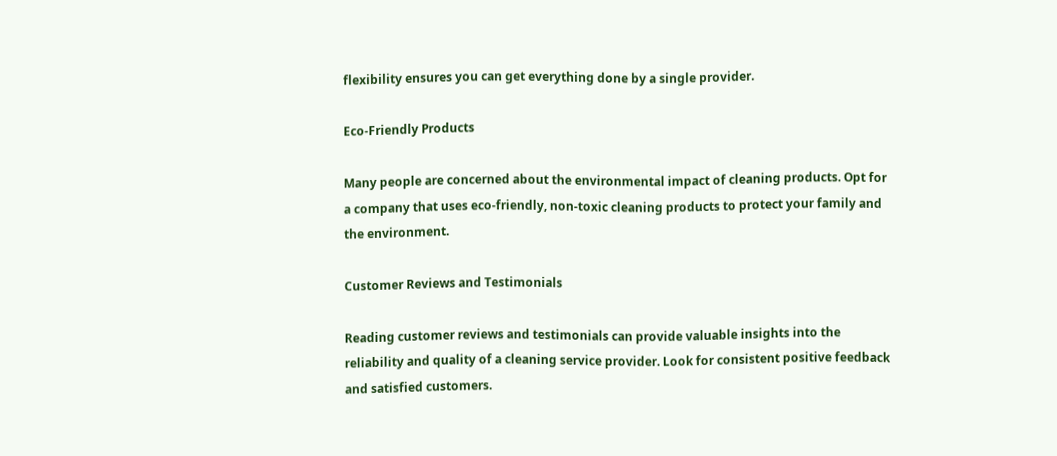flexibility ensures you can get everything done by a single provider.

Eco-Friendly Products

Many people are concerned about the environmental impact of cleaning products. Opt for a company that uses eco-friendly, non-toxic cleaning products to protect your family and the environment.

Customer Reviews and Testimonials

Reading customer reviews and testimonials can provide valuable insights into the reliability and quality of a cleaning service provider. Look for consistent positive feedback and satisfied customers.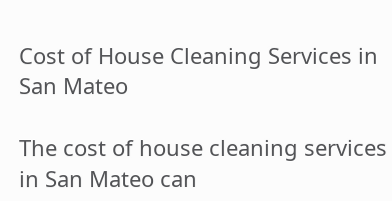Cost of House Cleaning Services in San Mateo

The cost of house cleaning services in San Mateo can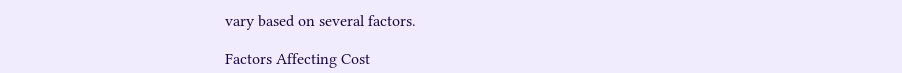vary based on several factors.

Factors Affecting Cost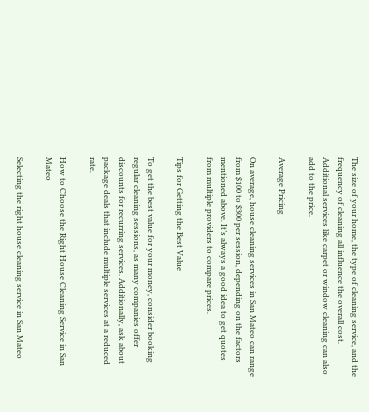The size of your home, the type of cleaning service, and the frequency of cleaning all influence the overall cost. Additional services like carpet or window cleaning can also add to the price.

Average Pricing

On average, house cleaning services in San Mateo can range from $100 to $300 per session, depending on the factors mentioned above. It’s always a good idea to get quotes from multiple providers to compare prices.

Tips for Getting the Best Value

To get the best value for your money, consider booking regular cleaning sessions, as many companies offer discounts for recurring services. Additionally, ask about package deals that include multiple services at a reduced rate.

How to Choose the Right House Cleaning Service in San Mateo

Selecting the right house cleaning service in San Mateo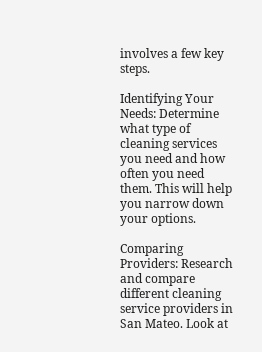involves a few key steps.

Identifying Your Needs: Determine what type of cleaning services you need and how often you need them. This will help you narrow down your options.

Comparing Providers: Research and compare different cleaning service providers in San Mateo. Look at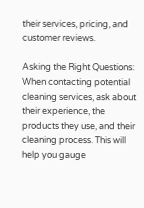their services, pricing, and customer reviews.

Asking the Right Questions: When contacting potential cleaning services, ask about their experience, the products they use, and their cleaning process. This will help you gauge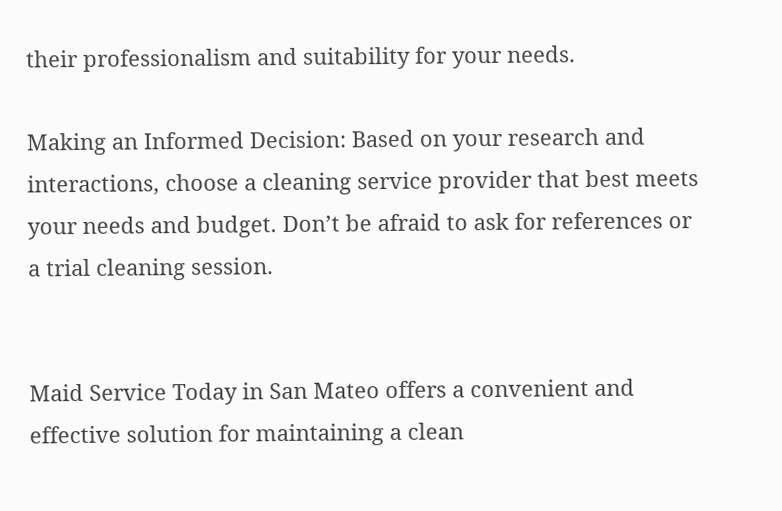their professionalism and suitability for your needs.

Making an Informed Decision: Based on your research and interactions, choose a cleaning service provider that best meets your needs and budget. Don’t be afraid to ask for references or a trial cleaning session.


Maid Service Today in San Mateo offers a convenient and effective solution for maintaining a clean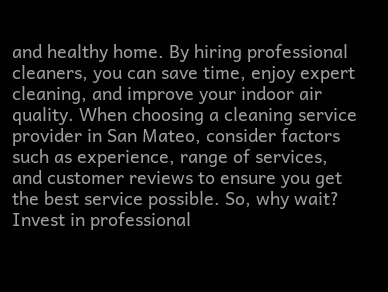and healthy home. By hiring professional cleaners, you can save time, enjoy expert cleaning, and improve your indoor air quality. When choosing a cleaning service provider in San Mateo, consider factors such as experience, range of services, and customer reviews to ensure you get the best service possible. So, why wait? Invest in professional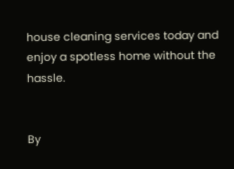house cleaning services today and enjoy a spotless home without the hassle.


By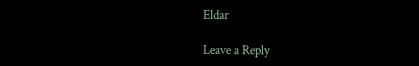Eldar

Leave a Reply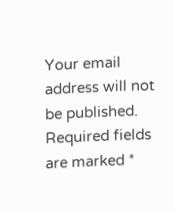Your email address will not be published. Required fields are marked *